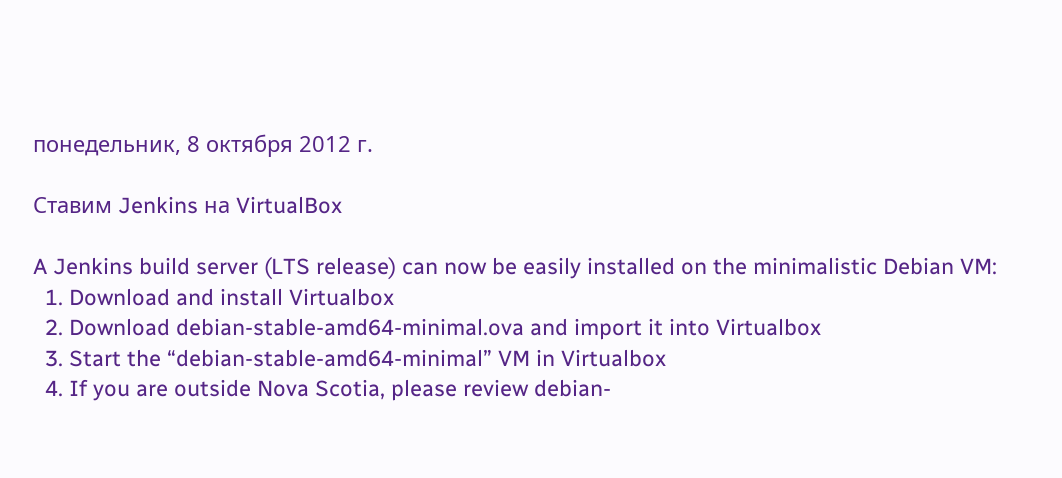понедельник, 8 октября 2012 г.

Ставим Jenkins на VirtualBox

A Jenkins build server (LTS release) can now be easily installed on the minimalistic Debian VM:
  1. Download and install Virtualbox
  2. Download debian-stable-amd64-minimal.ova and import it into Virtualbox
  3. Start the “debian-stable-amd64-minimal” VM in Virtualbox
  4. If you are outside Nova Scotia, please review debian-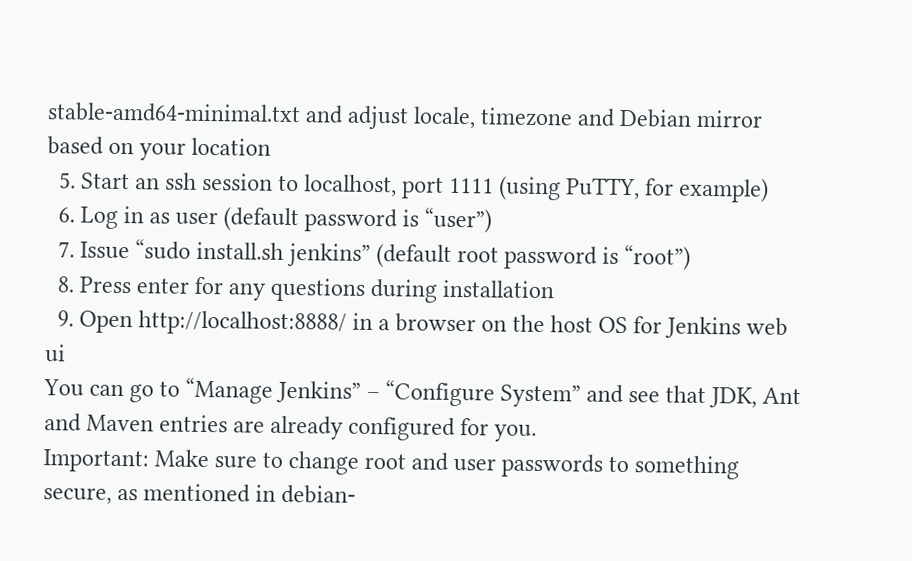stable-amd64-minimal.txt and adjust locale, timezone and Debian mirror based on your location
  5. Start an ssh session to localhost, port 1111 (using PuTTY, for example)
  6. Log in as user (default password is “user”)
  7. Issue “sudo install.sh jenkins” (default root password is “root”)
  8. Press enter for any questions during installation
  9. Open http://localhost:8888/ in a browser on the host OS for Jenkins web ui
You can go to “Manage Jenkins” – “Configure System” and see that JDK, Ant and Maven entries are already configured for you.
Important: Make sure to change root and user passwords to something secure, as mentioned in debian-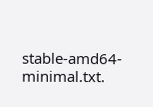stable-amd64-minimal.txt.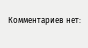Комментариев нет: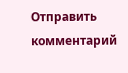Отправить комментарий